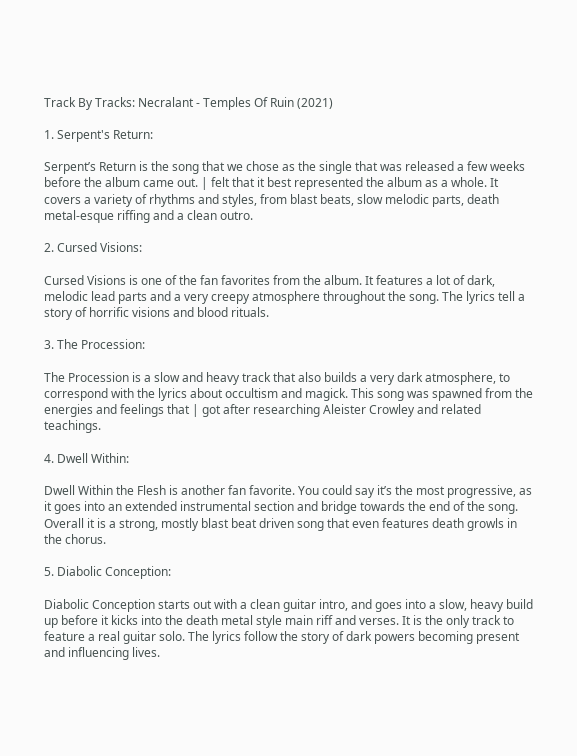Track By Tracks: Necralant - Temples Of Ruin (2021)

1. Serpent's Return:

Serpent’s Return is the song that we chose as the single that was released a few weeks before the album came out. | felt that it best represented the album as a whole. It covers a variety of rhythms and styles, from blast beats, slow melodic parts, death metal-esque riffing and a clean outro.

2. Cursed Visions:

Cursed Visions is one of the fan favorites from the album. It features a lot of dark, melodic lead parts and a very creepy atmosphere throughout the song. The lyrics tell a story of horrific visions and blood rituals.

3. The Procession:

The Procession is a slow and heavy track that also builds a very dark atmosphere, to correspond with the lyrics about occultism and magick. This song was spawned from the energies and feelings that | got after researching Aleister Crowley and related teachings.

4. Dwell Within:

Dwell Within the Flesh is another fan favorite. You could say it’s the most progressive, as it goes into an extended instrumental section and bridge towards the end of the song. Overall it is a strong, mostly blast beat driven song that even features death growls in the chorus.

5. Diabolic Conception:

Diabolic Conception starts out with a clean guitar intro, and goes into a slow, heavy build up before it kicks into the death metal style main riff and verses. It is the only track to feature a real guitar solo. The lyrics follow the story of dark powers becoming present and influencing lives.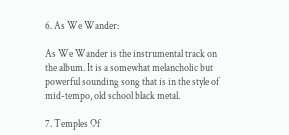6. As We Wander:

As We Wander is the instrumental track on the album. It is a somewhat melancholic but powerful sounding song that is in the style of mid-tempo, old school black metal.

7. Temples Of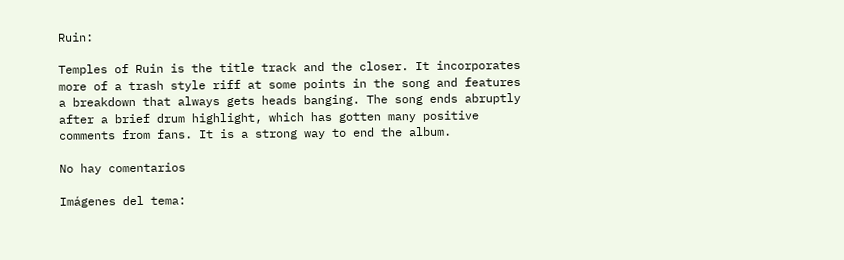Ruin:

Temples of Ruin is the title track and the closer. It incorporates more of a trash style riff at some points in the song and features a breakdown that always gets heads banging. The song ends abruptly after a brief drum highlight, which has gotten many positive comments from fans. It is a strong way to end the album.

No hay comentarios

Imágenes del tema: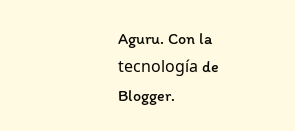Aguru. Con la tecnología de Blogger.